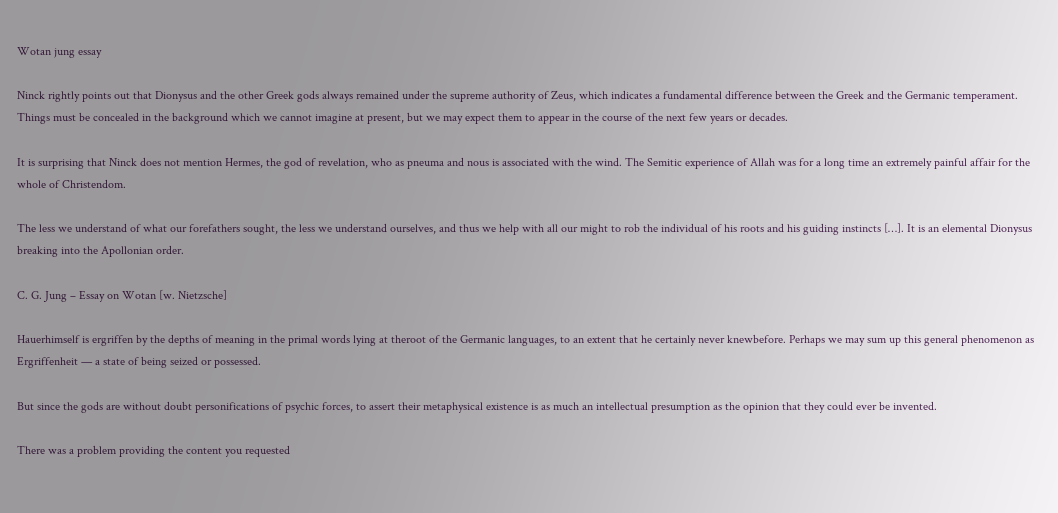Wotan jung essay

Ninck rightly points out that Dionysus and the other Greek gods always remained under the supreme authority of Zeus, which indicates a fundamental difference between the Greek and the Germanic temperament. Things must be concealed in the background which we cannot imagine at present, but we may expect them to appear in the course of the next few years or decades.

It is surprising that Ninck does not mention Hermes, the god of revelation, who as pneuma and nous is associated with the wind. The Semitic experience of Allah was for a long time an extremely painful affair for the whole of Christendom.

The less we understand of what our forefathers sought, the less we understand ourselves, and thus we help with all our might to rob the individual of his roots and his guiding instincts […]. It is an elemental Dionysus breaking into the Apollonian order.

C. G. Jung – Essay on Wotan [w. Nietzsche]

Hauerhimself is ergriffen by the depths of meaning in the primal words lying at theroot of the Germanic languages, to an extent that he certainly never knewbefore. Perhaps we may sum up this general phenomenon as Ergriffenheit — a state of being seized or possessed.

But since the gods are without doubt personifications of psychic forces, to assert their metaphysical existence is as much an intellectual presumption as the opinion that they could ever be invented.

There was a problem providing the content you requested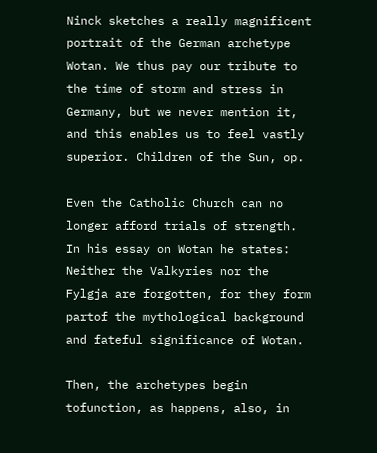Ninck sketches a really magnificent portrait of the German archetype Wotan. We thus pay our tribute to the time of storm and stress in Germany, but we never mention it, and this enables us to feel vastly superior. Children of the Sun, op.

Even the Catholic Church can no longer afford trials of strength. In his essay on Wotan he states: Neither the Valkyries nor the Fylgja are forgotten, for they form partof the mythological background and fateful significance of Wotan.

Then, the archetypes begin tofunction, as happens, also, in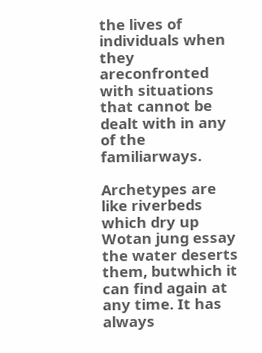the lives of individuals when they areconfronted with situations that cannot be dealt with in any of the familiarways.

Archetypes are like riverbeds which dry up Wotan jung essay the water deserts them, butwhich it can find again at any time. It has always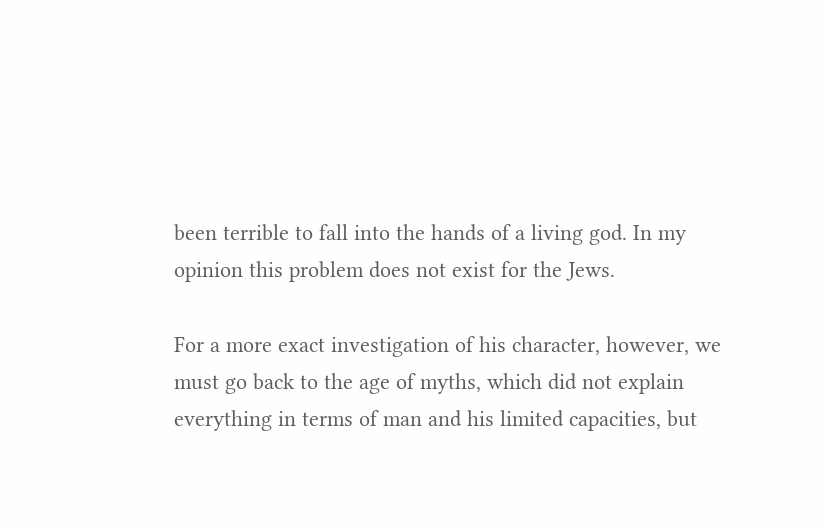been terrible to fall into the hands of a living god. In my opinion this problem does not exist for the Jews.

For a more exact investigation of his character, however, we must go back to the age of myths, which did not explain everything in terms of man and his limited capacities, but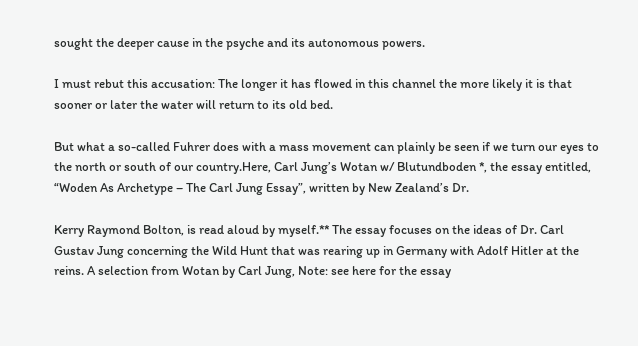sought the deeper cause in the psyche and its autonomous powers.

I must rebut this accusation: The longer it has flowed in this channel the more likely it is that sooner or later the water will return to its old bed.

But what a so-called Fuhrer does with a mass movement can plainly be seen if we turn our eyes to the north or south of our country.Here, Carl Jung’s Wotan w/ Blutundboden *, the essay entitled, “Woden As Archetype – The Carl Jung Essay”, written by New Zealand’s Dr.

Kerry Raymond Bolton, is read aloud by myself.** The essay focuses on the ideas of Dr. Carl Gustav Jung concerning the Wild Hunt that was rearing up in Germany with Adolf Hitler at the reins. A selection from Wotan by Carl Jung, Note: see here for the essay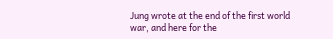Jung wrote at the end of the first world war, and here for the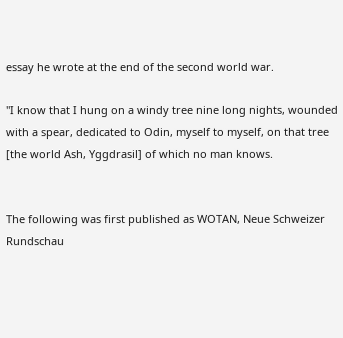essay he wrote at the end of the second world war.

"I know that I hung on a windy tree nine long nights, wounded with a spear, dedicated to Odin, myself to myself, on that tree [the world Ash, Yggdrasil] of which no man knows.


The following was first published as WOTAN, Neue Schweizer Rundschau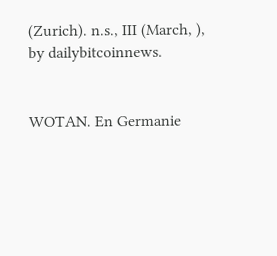(Zurich). n.s., III (March, ), by dailybitcoinnews.


WOTAN. En Germanie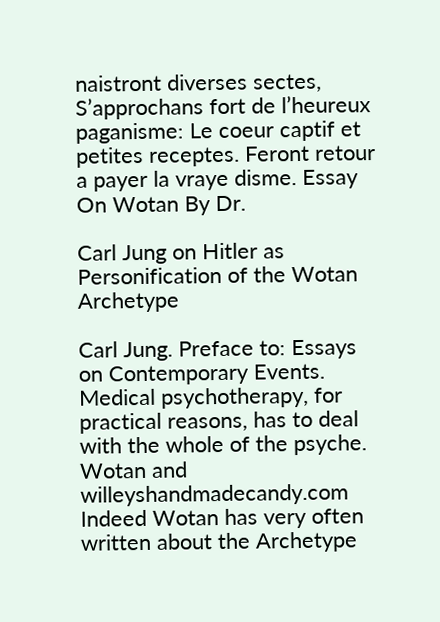naistront diverses sectes, S’approchans fort de l’heureux paganisme: Le coeur captif et petites receptes. Feront retour a payer la vraye disme. Essay On Wotan By Dr.

Carl Jung on Hitler as Personification of the Wotan Archetype

Carl Jung. Preface to: Essays on Contemporary Events. Medical psychotherapy, for practical reasons, has to deal with the whole of the psyche. Wotan and willeyshandmadecandy.com Indeed Wotan has very often written about the Archetype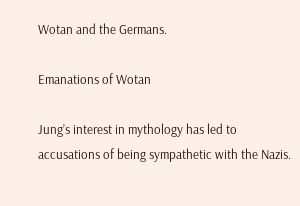Wotan and the Germans.

Emanations of Wotan

Jung’s interest in mythology has led to accusations of being sympathetic with the Nazis.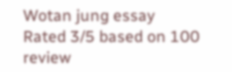Wotan jung essay
Rated 3/5 based on 100 review